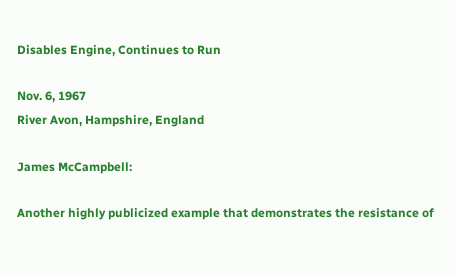Disables Engine, Continues to Run

Nov. 6, 1967
River Avon, Hampshire, England

James McCampbell:

Another highly publicized example that demonstrates the resistance of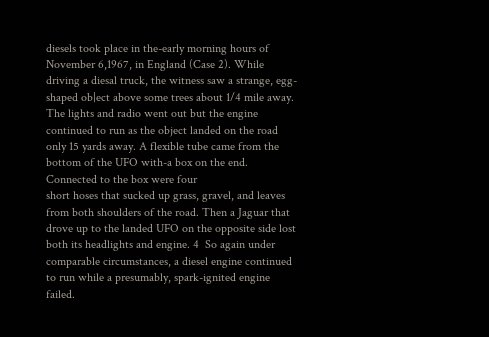diesels took place in the-early morning hours of November 6,1967, in England (Case 2). While driving a diesal truck, the witness saw a strange, egg-shaped ob|ect above some trees about 1/4 mile away. The lights and radio went out but the engine continued to run as the object landed on the road only 15 yards away. A flexible tube came from the bottom of the UFO with-a box on the end. Connected to the box were four
short hoses that sucked up grass, gravel, and leaves from both shoulders of the road. Then a Jaguar that drove up to the landed UFO on the opposite side lost both its headlights and engine. 4  So again under comparable circumstances, a diesel engine continued to run while a presumably, spark-ignited engine failed.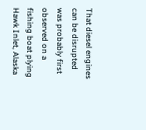That diesel engines can be disrupted was probably first observed on a fishing boat plying Hawk Inlet, Alaska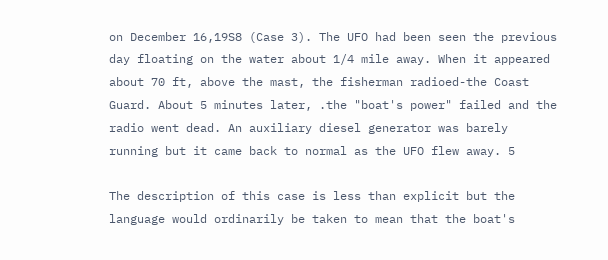on December 16,19S8 (Case 3). The UFO had been seen the previous day floating on the water about 1/4 mile away. When it appeared about 70 ft, above the mast, the fisherman radioed-the Coast Guard. About 5 minutes later, .the "boat's power" failed and the radio went dead. An auxiliary diesel generator was barely running but it came back to normal as the UFO flew away. 5

The description of this case is less than explicit but the language would ordinarily be taken to mean that the boat's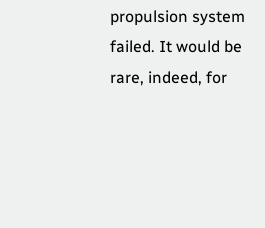propulsion system failed. It would be rare, indeed, for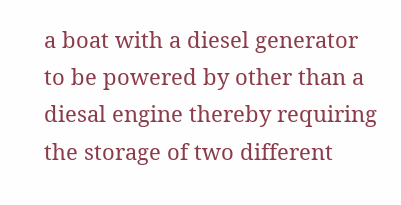a boat with a diesel generator to be powered by other than a diesal engine thereby requiring the storage of two different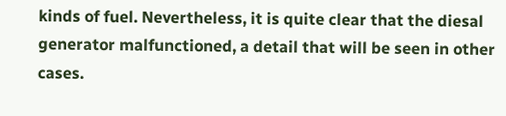kinds of fuel. Nevertheless, it is quite clear that the diesal generator malfunctioned, a detail that will be seen in other cases.